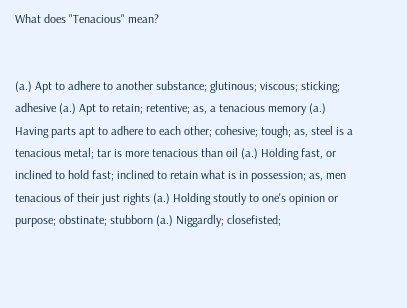What does "Tenacious" mean?


(a.) Apt to adhere to another substance; glutinous; viscous; sticking; adhesive (a.) Apt to retain; retentive; as, a tenacious memory (a.) Having parts apt to adhere to each other; cohesive; tough; as, steel is a tenacious metal; tar is more tenacious than oil (a.) Holding fast, or inclined to hold fast; inclined to retain what is in possession; as, men tenacious of their just rights (a.) Holding stoutly to one's opinion or purpose; obstinate; stubborn (a.) Niggardly; closefisted;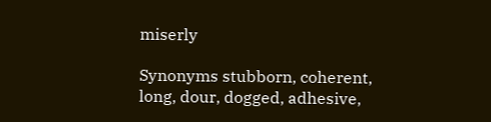miserly

Synonyms stubborn, coherent, long, dour, dogged, adhesive,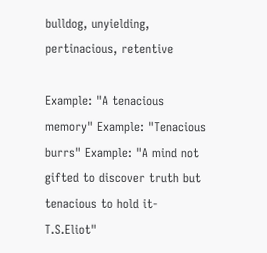bulldog, unyielding, pertinacious, retentive

Example: "A tenacious memory" Example: "Tenacious burrs" Example: "A mind not gifted to discover truth but tenacious to hold it- T.S.Eliot"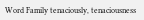Word Family tenaciously, tenaciousness